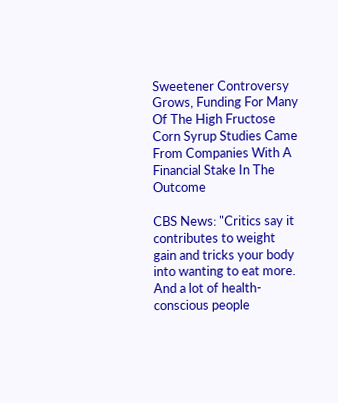Sweetener Controversy Grows, Funding For Many Of The High Fructose Corn Syrup Studies Came From Companies With A Financial Stake In The Outcome

CBS News: "Critics say it contributes to weight gain and tricks your body into wanting to eat more. And a lot of health-conscious people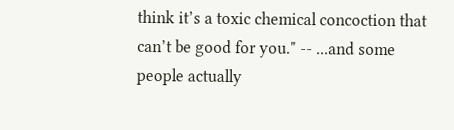think it’s a toxic chemical concoction that can’t be good for you." -- ...and some people actually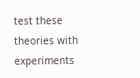test these theories with experiments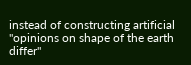instead of constructing artificial "opinions on shape of the earth differ"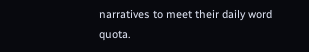narratives to meet their daily word quota.